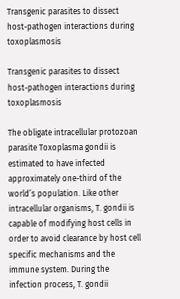Transgenic parasites to dissect host-pathogen interactions during toxoplasmosis

Transgenic parasites to dissect host-pathogen interactions during toxoplasmosis

The obligate intracellular protozoan parasite Toxoplasma gondii is estimated to have infected approximately one-third of the world’s population. Like other intracellular organisms, T. gondii is capable of modifying host cells in order to avoid clearance by host cell specific mechanisms and the immune system. During the infection process, T. gondii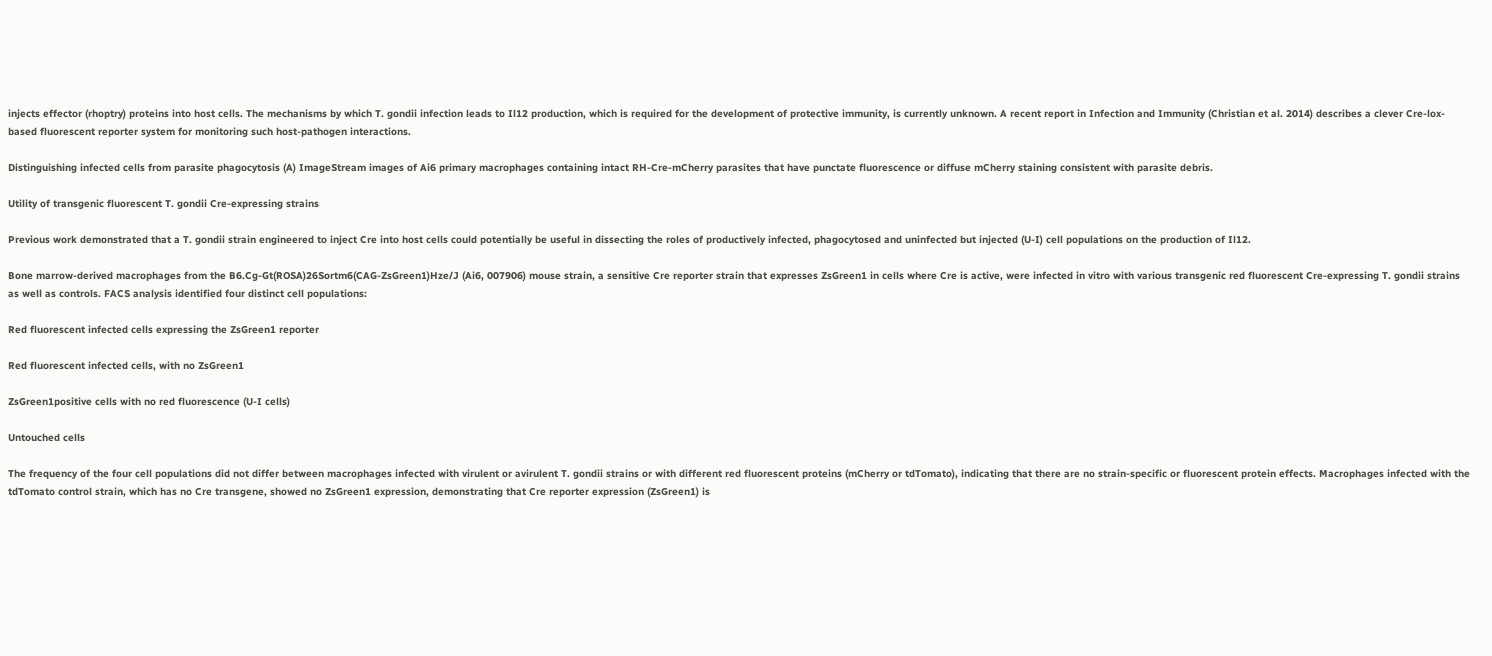injects effector (rhoptry) proteins into host cells. The mechanisms by which T. gondii infection leads to Il12 production, which is required for the development of protective immunity, is currently unknown. A recent report in Infection and Immunity (Christian et al. 2014) describes a clever Cre-lox-based fluorescent reporter system for monitoring such host-pathogen interactions.

Distinguishing infected cells from parasite phagocytosis (A) ImageStream images of Ai6 primary macrophages containing intact RH-Cre-mCherry parasites that have punctate fluorescence or diffuse mCherry staining consistent with parasite debris.

Utility of transgenic fluorescent T. gondii Cre-expressing strains

Previous work demonstrated that a T. gondii strain engineered to inject Cre into host cells could potentially be useful in dissecting the roles of productively infected, phagocytosed and uninfected but injected (U-I) cell populations on the production of Il12.

Bone marrow-derived macrophages from the B6.Cg-Gt(ROSA)26Sortm6(CAG-ZsGreen1)Hze/J (Ai6, 007906) mouse strain, a sensitive Cre reporter strain that expresses ZsGreen1 in cells where Cre is active, were infected in vitro with various transgenic red fluorescent Cre-expressing T. gondii strains as well as controls. FACS analysis identified four distinct cell populations:

Red fluorescent infected cells expressing the ZsGreen1 reporter

Red fluorescent infected cells, with no ZsGreen1

ZsGreen1positive cells with no red fluorescence (U-I cells)

Untouched cells

The frequency of the four cell populations did not differ between macrophages infected with virulent or avirulent T. gondii strains or with different red fluorescent proteins (mCherry or tdTomato), indicating that there are no strain-specific or fluorescent protein effects. Macrophages infected with the tdTomato control strain, which has no Cre transgene, showed no ZsGreen1 expression, demonstrating that Cre reporter expression (ZsGreen1) is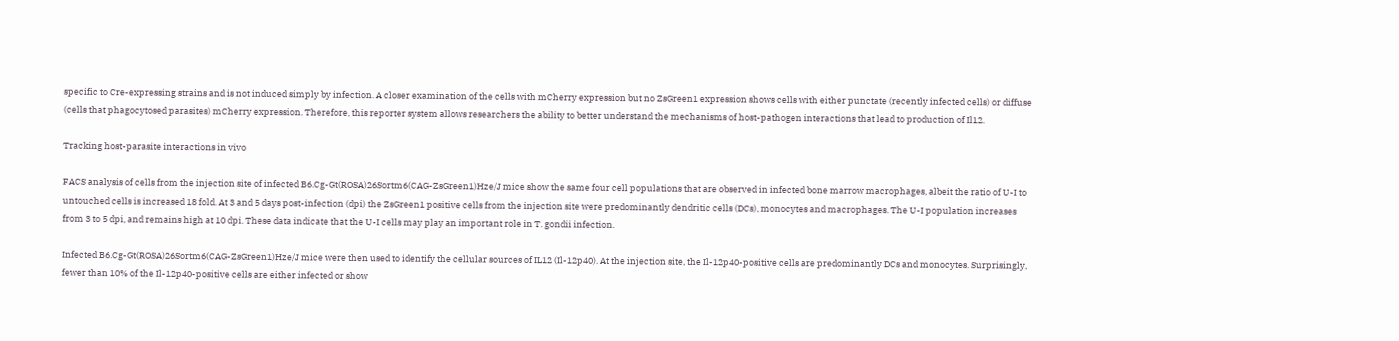specific to Cre-expressing strains and is not induced simply by infection. A closer examination of the cells with mCherry expression but no ZsGreen1 expression shows cells with either punctate (recently infected cells) or diffuse (cells that phagocytosed parasites) mCherry expression. Therefore, this reporter system allows researchers the ability to better understand the mechanisms of host-pathogen interactions that lead to production of Il12.

Tracking host-parasite interactions in vivo

FACS analysis of cells from the injection site of infected B6.Cg-Gt(ROSA)26Sortm6(CAG-ZsGreen1)Hze/J mice show the same four cell populations that are observed in infected bone marrow macrophages, albeit the ratio of U-I to untouched cells is increased 18 fold. At 3 and 5 days post-infection (dpi) the ZsGreen1 positive cells from the injection site were predominantly dendritic cells (DCs), monocytes and macrophages. The U-I population increases from 3 to 5 dpi, and remains high at 10 dpi. These data indicate that the U-I cells may play an important role in T. gondii infection.

Infected B6.Cg-Gt(ROSA)26Sortm6(CAG-ZsGreen1)Hze/J mice were then used to identify the cellular sources of IL12 (Il-12p40). At the injection site, the Il-12p40-positive cells are predominantly DCs and monocytes. Surprisingly, fewer than 10% of the Il-12p40-positive cells are either infected or show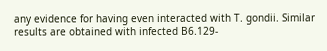any evidence for having even interacted with T. gondii. Similar results are obtained with infected B6.129-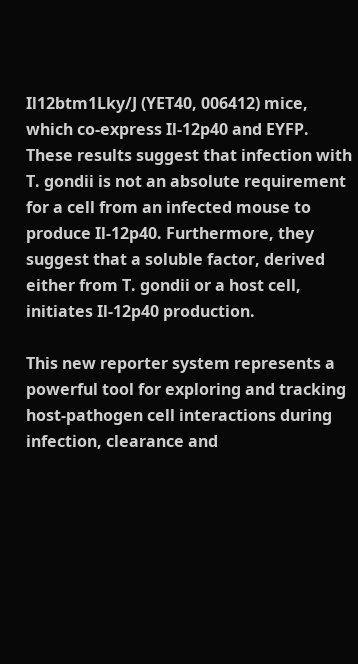Il12btm1Lky/J (YET40, 006412) mice, which co-express Il-12p40 and EYFP. These results suggest that infection with T. gondii is not an absolute requirement for a cell from an infected mouse to produce Il-12p40. Furthermore, they suggest that a soluble factor, derived either from T. gondii or a host cell, initiates Il-12p40 production.

This new reporter system represents a powerful tool for exploring and tracking host-pathogen cell interactions during infection, clearance and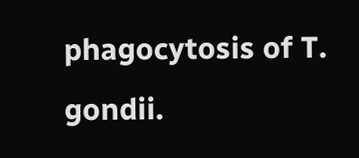phagocytosis of T. gondii.